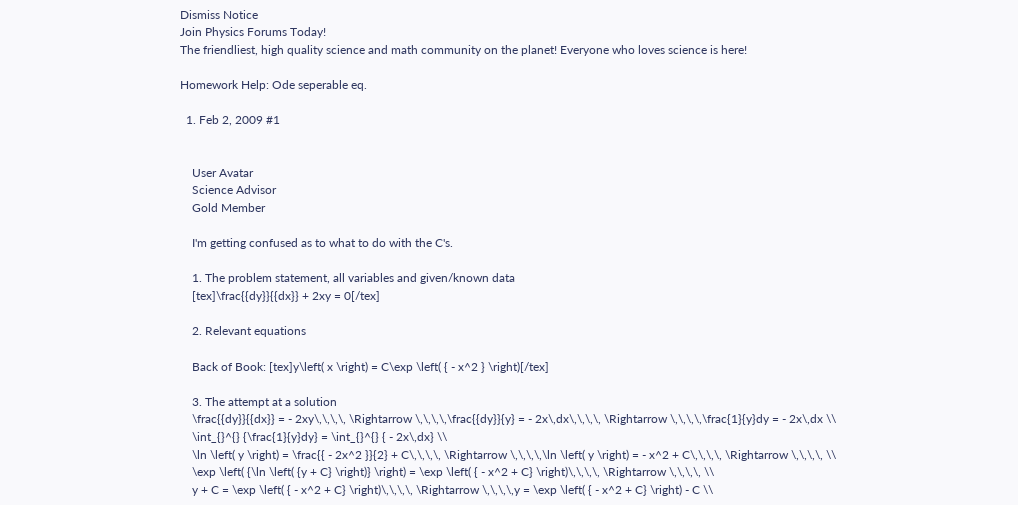Dismiss Notice
Join Physics Forums Today!
The friendliest, high quality science and math community on the planet! Everyone who loves science is here!

Homework Help: Ode seperable eq.

  1. Feb 2, 2009 #1


    User Avatar
    Science Advisor
    Gold Member

    I'm getting confused as to what to do with the C's.

    1. The problem statement, all variables and given/known data
    [tex]\frac{{dy}}{{dx}} + 2xy = 0[/tex]

    2. Relevant equations

    Back of Book: [tex]y\left( x \right) = C\exp \left( { - x^2 } \right)[/tex]

    3. The attempt at a solution
    \frac{{dy}}{{dx}} = - 2xy\,\,\,\, \Rightarrow \,\,\,\,\frac{{dy}}{y} = - 2x\,dx\,\,\,\, \Rightarrow \,\,\,\,\frac{1}{y}dy = - 2x\,dx \\
    \int_{}^{} {\frac{1}{y}dy} = \int_{}^{} { - 2x\,dx} \\
    \ln \left( y \right) = \frac{{ - 2x^2 }}{2} + C\,\,\,\, \Rightarrow \,\,\,\,\ln \left( y \right) = - x^2 + C\,\,\,\, \Rightarrow \,\,\,\, \\
    \exp \left( {\ln \left( {y + C} \right)} \right) = \exp \left( { - x^2 + C} \right)\,\,\,\, \Rightarrow \,\,\,\, \\
    y + C = \exp \left( { - x^2 + C} \right)\,\,\,\, \Rightarrow \,\,\,\,y = \exp \left( { - x^2 + C} \right) - C \\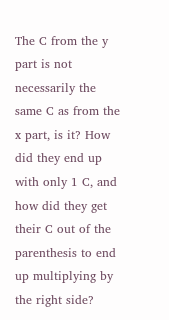The C from the y part is not necessarily the same C as from the x part, is it? How did they end up with only 1 C, and how did they get their C out of the parenthesis to end up multiplying by the right side?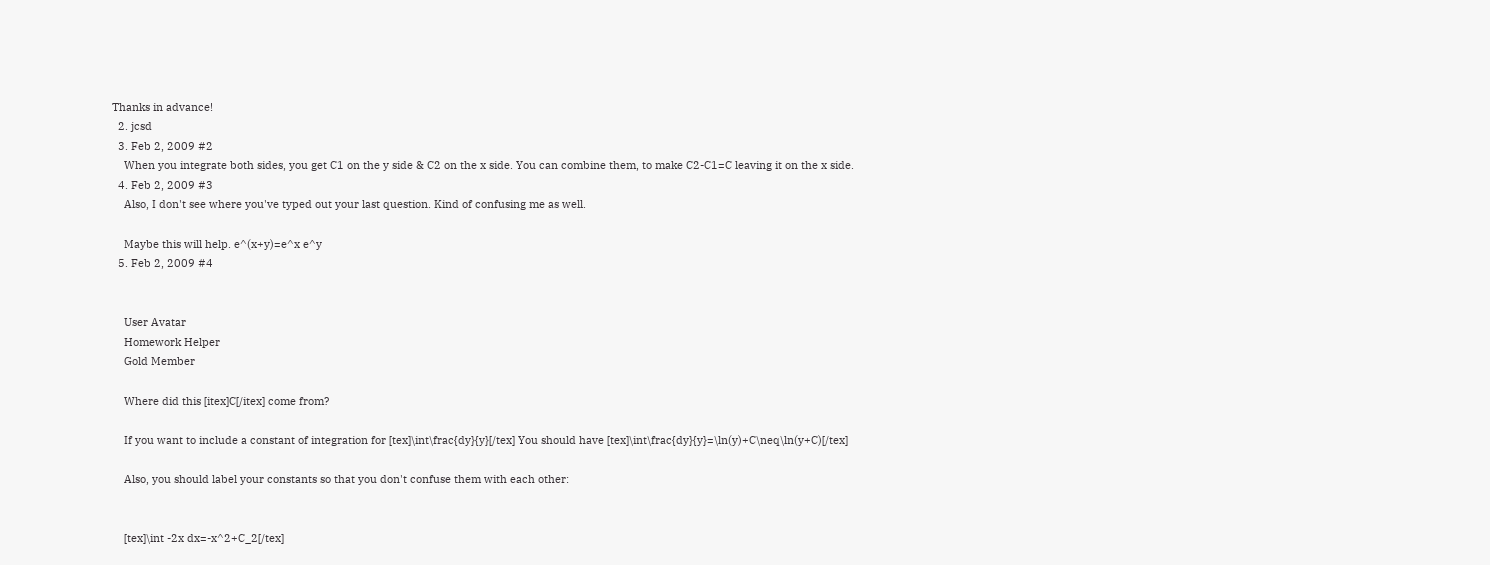Thanks in advance!
  2. jcsd
  3. Feb 2, 2009 #2
    When you integrate both sides, you get C1 on the y side & C2 on the x side. You can combine them, to make C2-C1=C leaving it on the x side.
  4. Feb 2, 2009 #3
    Also, I don't see where you've typed out your last question. Kind of confusing me as well.

    Maybe this will help. e^(x+y)=e^x e^y
  5. Feb 2, 2009 #4


    User Avatar
    Homework Helper
    Gold Member

    Where did this [itex]C[/itex] come from?

    If you want to include a constant of integration for [tex]\int\frac{dy}{y}[/tex] You should have [tex]\int\frac{dy}{y}=\ln(y)+C\neq\ln(y+C)[/tex]

    Also, you should label your constants so that you don't confuse them with each other:


    [tex]\int -2x dx=-x^2+C_2[/tex]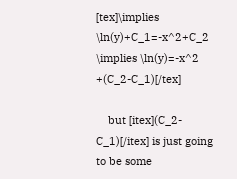[tex]\implies \ln(y)+C_1=-x^2+C_2 \implies \ln(y)=-x^2 +(C_2-C_1)[/tex]

    but [itex](C_2-C_1)[/itex] is just going to be some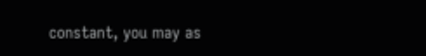constant, you may as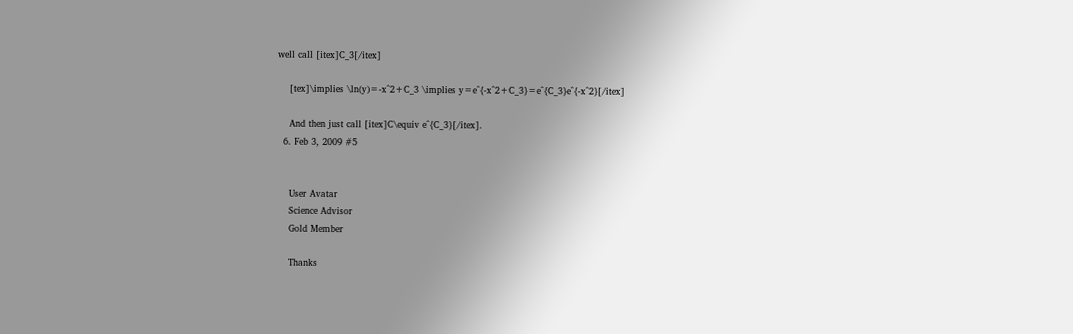well call [itex]C_3[/itex]

    [tex]\implies \ln(y)=-x^2+C_3 \implies y=e^{-x^2+C_3}=e^{C_3}e^{-x^2}[/itex]

    And then just call [itex]C\equiv e^{C_3}[/itex].
  6. Feb 3, 2009 #5


    User Avatar
    Science Advisor
    Gold Member

    Thanks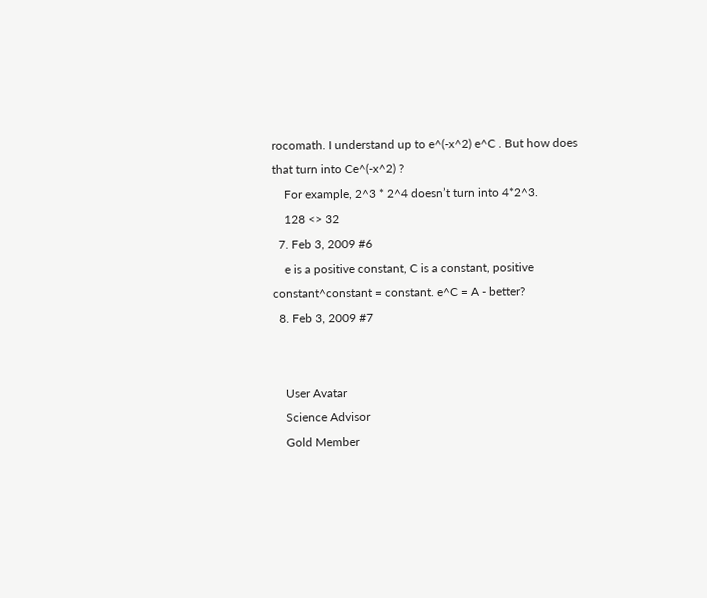rocomath. I understand up to e^(-x^2) e^C . But how does that turn into Ce^(-x^2) ?
    For example, 2^3 * 2^4 doesn’t turn into 4*2^3.
    128 <> 32
  7. Feb 3, 2009 #6
    e is a positive constant, C is a constant, positive constant^constant = constant. e^C = A - better?
  8. Feb 3, 2009 #7


    User Avatar
    Science Advisor
    Gold Member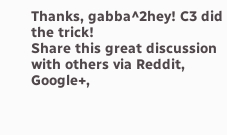Thanks, gabba^2hey! C3 did the trick!
Share this great discussion with others via Reddit, Google+,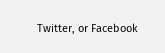Twitter, or Facebook